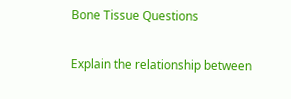Bone Tissue Questions

Explain the relationship between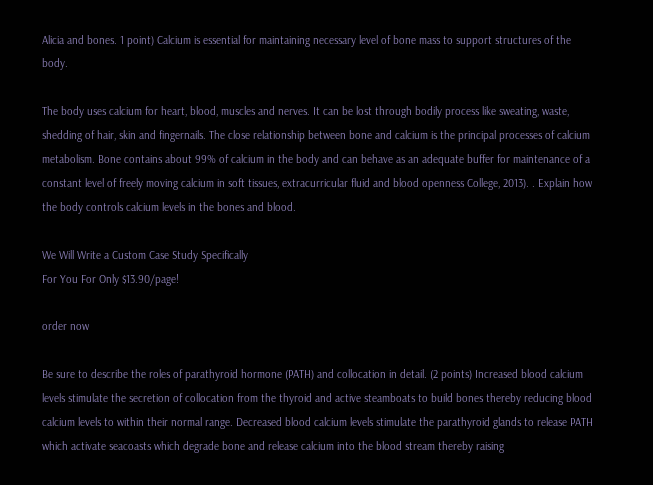Alicia and bones. 1 point) Calcium is essential for maintaining necessary level of bone mass to support structures of the body.

The body uses calcium for heart, blood, muscles and nerves. It can be lost through bodily process like sweating, waste, shedding of hair, skin and fingernails. The close relationship between bone and calcium is the principal processes of calcium metabolism. Bone contains about 99% of calcium in the body and can behave as an adequate buffer for maintenance of a constant level of freely moving calcium in soft tissues, extracurricular fluid and blood openness College, 2013). . Explain how the body controls calcium levels in the bones and blood.

We Will Write a Custom Case Study Specifically
For You For Only $13.90/page!

order now

Be sure to describe the roles of parathyroid hormone (PATH) and collocation in detail. (2 points) Increased blood calcium levels stimulate the secretion of collocation from the thyroid and active steamboats to build bones thereby reducing blood calcium levels to within their normal range. Decreased blood calcium levels stimulate the parathyroid glands to release PATH which activate seacoasts which degrade bone and release calcium into the blood stream thereby raising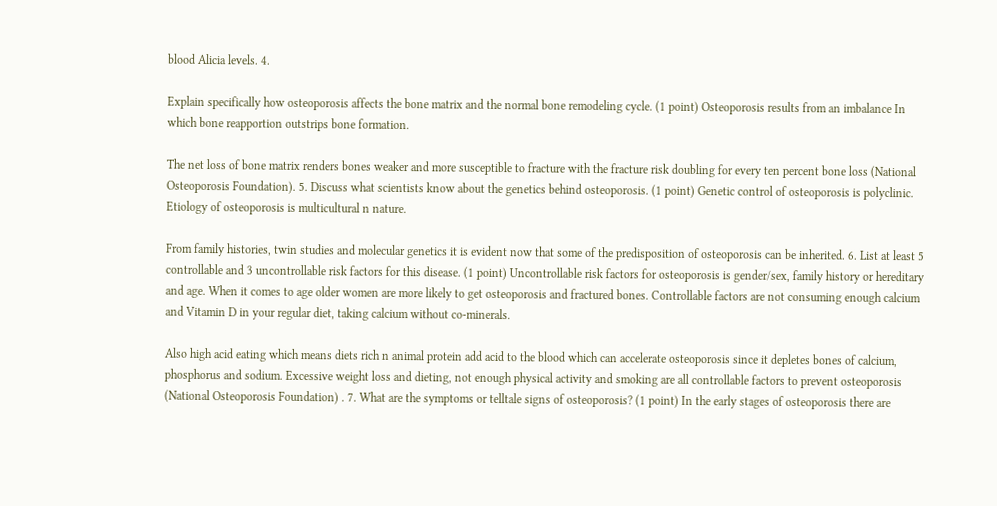blood Alicia levels. 4.

Explain specifically how osteoporosis affects the bone matrix and the normal bone remodeling cycle. (1 point) Osteoporosis results from an imbalance In which bone reapportion outstrips bone formation.

The net loss of bone matrix renders bones weaker and more susceptible to fracture with the fracture risk doubling for every ten percent bone loss (National Osteoporosis Foundation). 5. Discuss what scientists know about the genetics behind osteoporosis. (1 point) Genetic control of osteoporosis is polyclinic. Etiology of osteoporosis is multicultural n nature.

From family histories, twin studies and molecular genetics it is evident now that some of the predisposition of osteoporosis can be inherited. 6. List at least 5 controllable and 3 uncontrollable risk factors for this disease. (1 point) Uncontrollable risk factors for osteoporosis is gender/sex, family history or hereditary and age. When it comes to age older women are more likely to get osteoporosis and fractured bones. Controllable factors are not consuming enough calcium and Vitamin D in your regular diet, taking calcium without co-minerals.

Also high acid eating which means diets rich n animal protein add acid to the blood which can accelerate osteoporosis since it depletes bones of calcium, phosphorus and sodium. Excessive weight loss and dieting, not enough physical activity and smoking are all controllable factors to prevent osteoporosis (National Osteoporosis Foundation) . 7. What are the symptoms or telltale signs of osteoporosis? (1 point) In the early stages of osteoporosis there are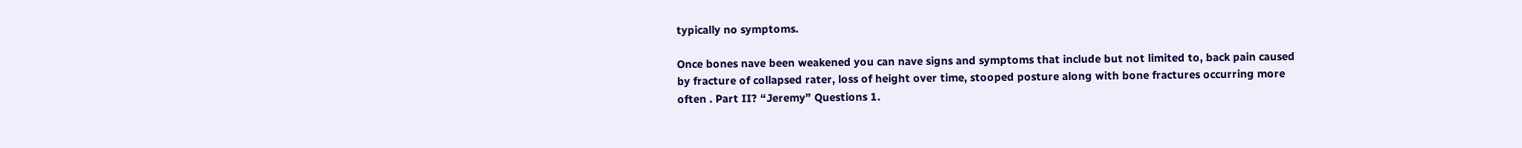typically no symptoms.

Once bones nave been weakened you can nave signs and symptoms that include but not limited to, back pain caused by fracture of collapsed rater, loss of height over time, stooped posture along with bone fractures occurring more often . Part II? “Jeremy” Questions 1.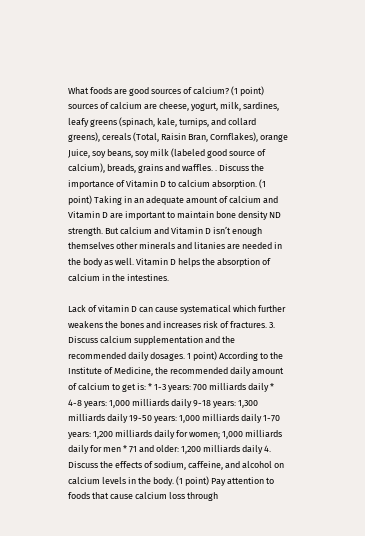What foods are good sources of calcium? (1 point) sources of calcium are cheese, yogurt, milk, sardines, leafy greens (spinach, kale, turnips, and collard greens), cereals (Total, Raisin Bran, Cornflakes), orange Juice, soy beans, soy milk (labeled good source of calcium), breads, grains and waffles. . Discuss the importance of Vitamin D to calcium absorption. (1 point) Taking in an adequate amount of calcium and Vitamin D are important to maintain bone density ND strength. But calcium and Vitamin D isn’t enough themselves other minerals and litanies are needed in the body as well. Vitamin D helps the absorption of calcium in the intestines.

Lack of vitamin D can cause systematical which further weakens the bones and increases risk of fractures. 3. Discuss calcium supplementation and the recommended daily dosages. 1 point) According to the Institute of Medicine, the recommended daily amount of calcium to get is: * 1-3 years: 700 milliards daily * 4-8 years: 1,000 milliards daily 9-18 years: 1,300 milliards daily 19-50 years: 1,000 milliards daily 1-70 years: 1,200 milliards daily for women; 1,000 milliards daily for men * 71 and older: 1,200 milliards daily 4. Discuss the effects of sodium, caffeine, and alcohol on calcium levels in the body. (1 point) Pay attention to foods that cause calcium loss through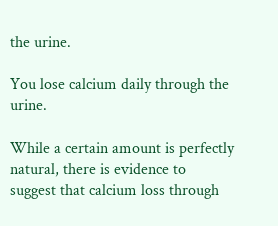the urine.

You lose calcium daily through the urine.

While a certain amount is perfectly natural, there is evidence to suggest that calcium loss through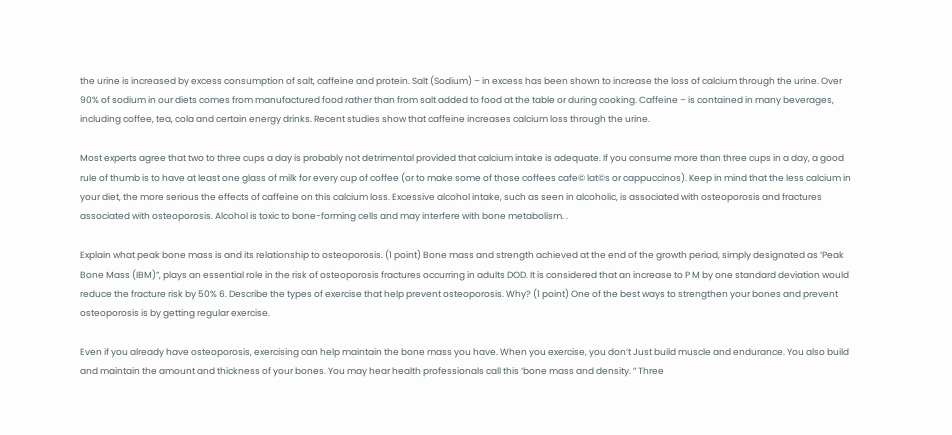the urine is increased by excess consumption of salt, caffeine and protein. Salt (Sodium) – in excess has been shown to increase the loss of calcium through the urine. Over 90% of sodium in our diets comes from manufactured food rather than from salt added to food at the table or during cooking. Caffeine – is contained in many beverages, including coffee, tea, cola and certain energy drinks. Recent studies show that caffeine increases calcium loss through the urine.

Most experts agree that two to three cups a day is probably not detrimental provided that calcium intake is adequate. If you consume more than three cups in a day, a good rule of thumb is to have at least one glass of milk for every cup of coffee (or to make some of those coffees cafe© lat©s or cappuccinos). Keep in mind that the less calcium in your diet, the more serious the effects of caffeine on this calcium loss. Excessive alcohol intake, such as seen in alcoholic, is associated with osteoporosis and fractures associated with osteoporosis. Alcohol is toxic to bone-forming cells and may interfere with bone metabolism. .

Explain what peak bone mass is and its relationship to osteoporosis. (1 point) Bone mass and strength achieved at the end of the growth period, simply designated as ‘Peak Bone Mass (IBM)”, plays an essential role in the risk of osteoporosis fractures occurring in adults DOD. It is considered that an increase to P M by one standard deviation would reduce the fracture risk by 50% 6. Describe the types of exercise that help prevent osteoporosis. Why? (1 point) One of the best ways to strengthen your bones and prevent osteoporosis is by getting regular exercise.

Even if you already have osteoporosis, exercising can help maintain the bone mass you have. When you exercise, you don’t Just build muscle and endurance. You also build and maintain the amount and thickness of your bones. You may hear health professionals call this ‘bone mass and density. ” Three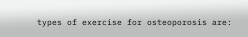types of exercise for osteoporosis are: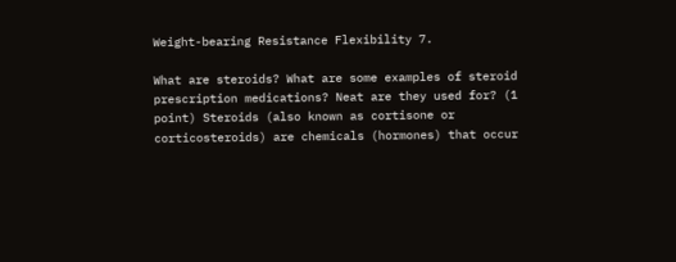Weight-bearing Resistance Flexibility 7.

What are steroids? What are some examples of steroid prescription medications? Neat are they used for? (1 point) Steroids (also known as cortisone or corticosteroids) are chemicals (hormones) that occur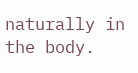naturally in the body.